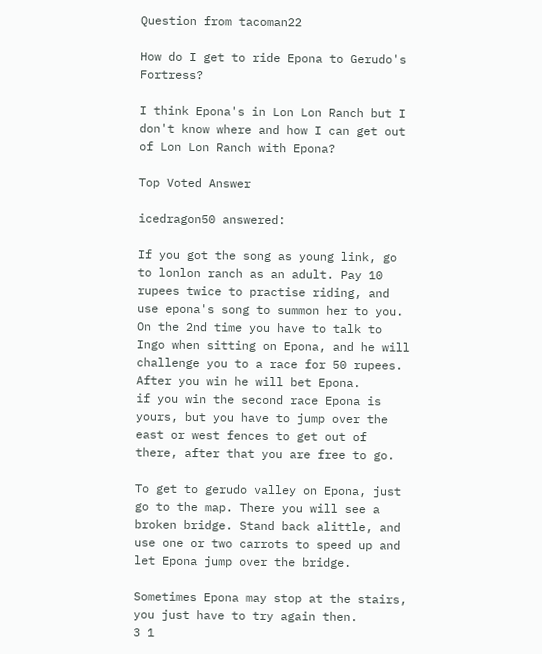Question from tacoman22

How do I get to ride Epona to Gerudo's Fortress?

I think Epona's in Lon Lon Ranch but I don't know where and how I can get out of Lon Lon Ranch with Epona?

Top Voted Answer

icedragon50 answered:

If you got the song as young link, go to lonlon ranch as an adult. Pay 10 rupees twice to practise riding, and use epona's song to summon her to you.
On the 2nd time you have to talk to Ingo when sitting on Epona, and he will challenge you to a race for 50 rupees. After you win he will bet Epona.
if you win the second race Epona is yours, but you have to jump over the east or west fences to get out of there, after that you are free to go.

To get to gerudo valley on Epona, just go to the map. There you will see a broken bridge. Stand back alittle, and use one or two carrots to speed up and let Epona jump over the bridge.

Sometimes Epona may stop at the stairs, you just have to try again then.
3 1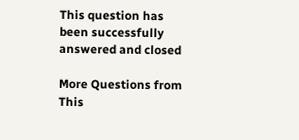This question has been successfully answered and closed

More Questions from This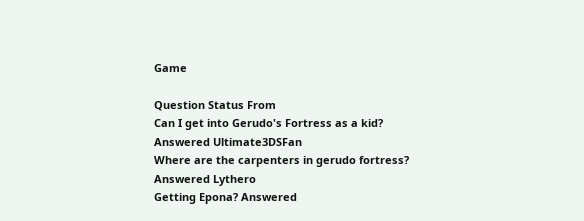Game

Question Status From
Can I get into Gerudo's Fortress as a kid? Answered Ultimate3DSFan
Where are the carpenters in gerudo fortress? Answered Lythero
Getting Epona? Answered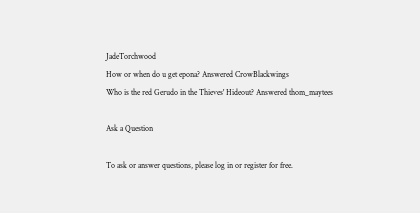JadeTorchwood
How or when do u get epona? Answered CrowBlackwings
Who is the red Gerudo in the Thieves' Hideout? Answered thom_maytees

Ask a Question

To ask or answer questions, please log in or register for free.